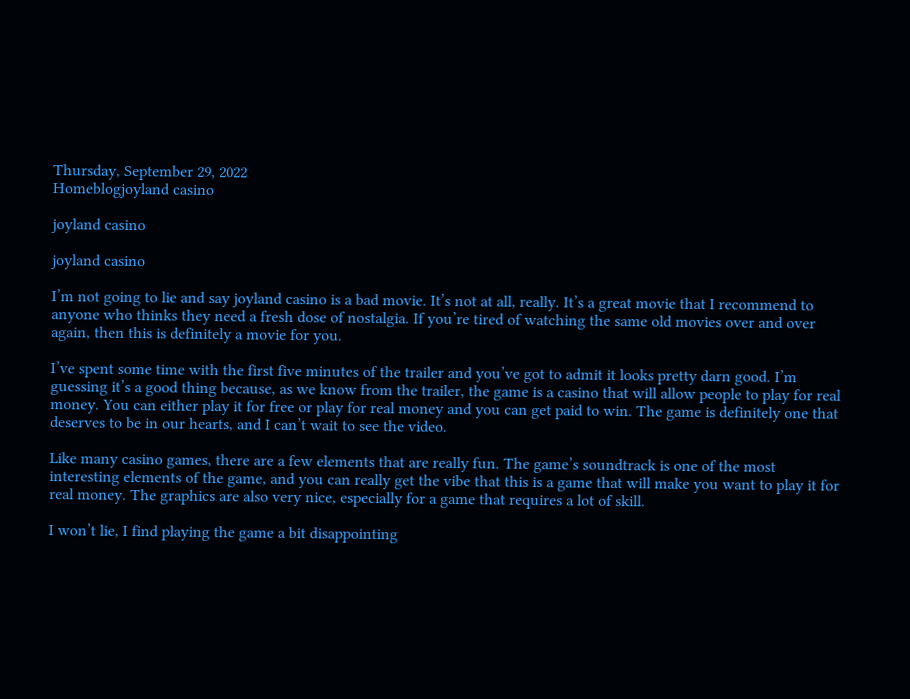Thursday, September 29, 2022
Homeblogjoyland casino

joyland casino

joyland casino

I’m not going to lie and say joyland casino is a bad movie. It’s not at all, really. It’s a great movie that I recommend to anyone who thinks they need a fresh dose of nostalgia. If you’re tired of watching the same old movies over and over again, then this is definitely a movie for you.

I’ve spent some time with the first five minutes of the trailer and you’ve got to admit it looks pretty darn good. I’m guessing it’s a good thing because, as we know from the trailer, the game is a casino that will allow people to play for real money. You can either play it for free or play for real money and you can get paid to win. The game is definitely one that deserves to be in our hearts, and I can’t wait to see the video.

Like many casino games, there are a few elements that are really fun. The game’s soundtrack is one of the most interesting elements of the game, and you can really get the vibe that this is a game that will make you want to play it for real money. The graphics are also very nice, especially for a game that requires a lot of skill.

I won’t lie, I find playing the game a bit disappointing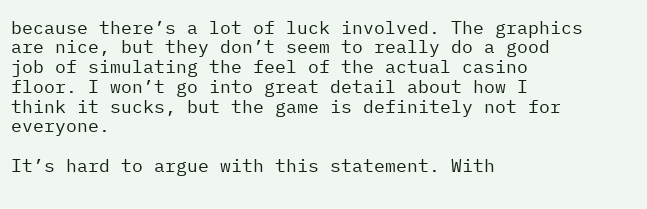because there’s a lot of luck involved. The graphics are nice, but they don’t seem to really do a good job of simulating the feel of the actual casino floor. I won’t go into great detail about how I think it sucks, but the game is definitely not for everyone.

It’s hard to argue with this statement. With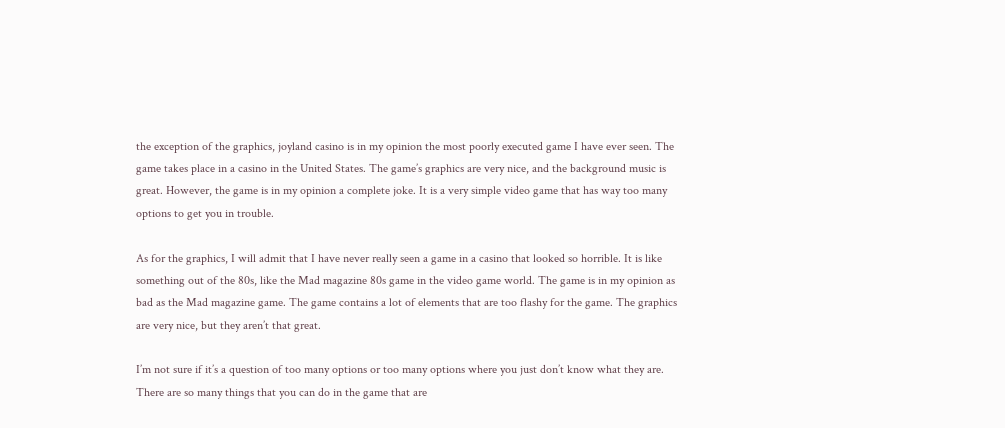the exception of the graphics, joyland casino is in my opinion the most poorly executed game I have ever seen. The game takes place in a casino in the United States. The game’s graphics are very nice, and the background music is great. However, the game is in my opinion a complete joke. It is a very simple video game that has way too many options to get you in trouble.

As for the graphics, I will admit that I have never really seen a game in a casino that looked so horrible. It is like something out of the 80s, like the Mad magazine 80s game in the video game world. The game is in my opinion as bad as the Mad magazine game. The game contains a lot of elements that are too flashy for the game. The graphics are very nice, but they aren’t that great.

I’m not sure if it’s a question of too many options or too many options where you just don’t know what they are. There are so many things that you can do in the game that are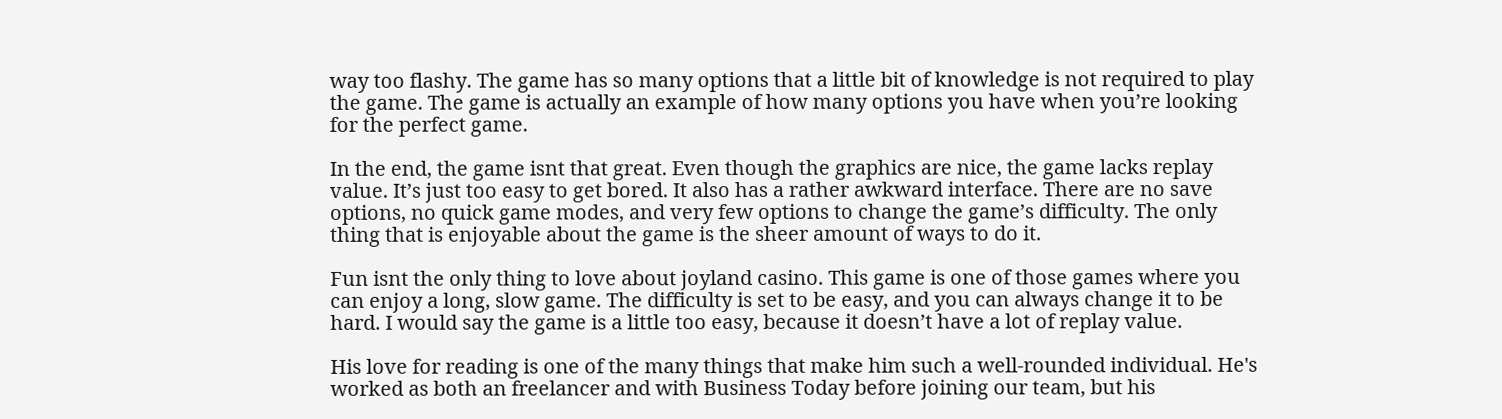way too flashy. The game has so many options that a little bit of knowledge is not required to play the game. The game is actually an example of how many options you have when you’re looking for the perfect game.

In the end, the game isnt that great. Even though the graphics are nice, the game lacks replay value. It’s just too easy to get bored. It also has a rather awkward interface. There are no save options, no quick game modes, and very few options to change the game’s difficulty. The only thing that is enjoyable about the game is the sheer amount of ways to do it.

Fun isnt the only thing to love about joyland casino. This game is one of those games where you can enjoy a long, slow game. The difficulty is set to be easy, and you can always change it to be hard. I would say the game is a little too easy, because it doesn’t have a lot of replay value.

His love for reading is one of the many things that make him such a well-rounded individual. He's worked as both an freelancer and with Business Today before joining our team, but his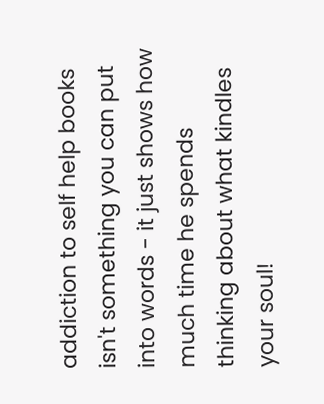addiction to self help books isn't something you can put into words - it just shows how much time he spends thinking about what kindles your soul!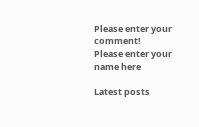Please enter your comment!
Please enter your name here

Latest posts